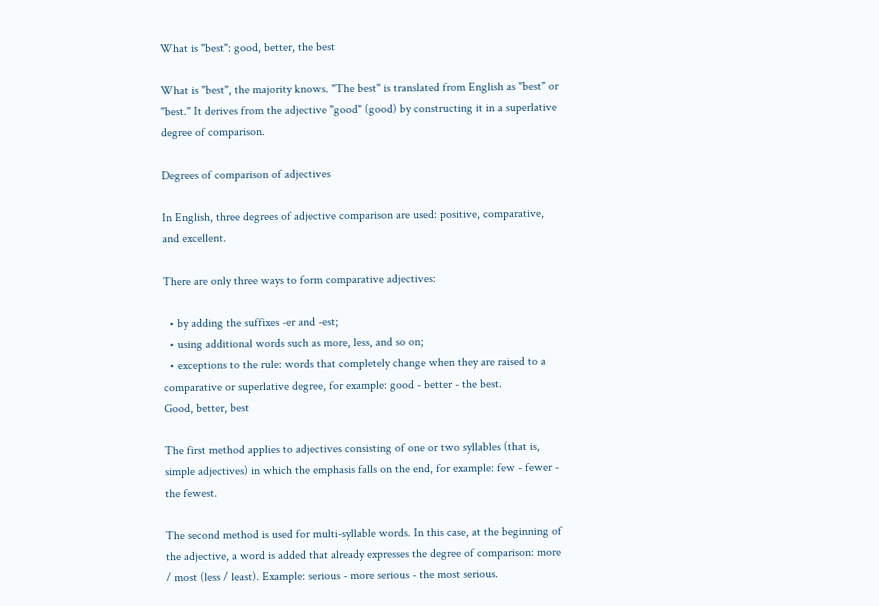What is "best": good, better, the best

What is "best", the majority knows. "The best" is translated from English as "best" or "best." It derives from the adjective "good" (good) by constructing it in a superlative degree of comparison.

Degrees of comparison of adjectives

In English, three degrees of adjective comparison are used: positive, comparative, and excellent.

There are only three ways to form comparative adjectives:

  • by adding the suffixes -er and -est;
  • using additional words such as more, less, and so on;
  • exceptions to the rule: words that completely change when they are raised to a comparative or superlative degree, for example: good - better - the best.
Good, better, best

The first method applies to adjectives consisting of one or two syllables (that is, simple adjectives) in which the emphasis falls on the end, for example: few - fewer - the fewest.

The second method is used for multi-syllable words. In this case, at the beginning of the adjective, a word is added that already expresses the degree of comparison: more / most (less / least). Example: serious - more serious - the most serious.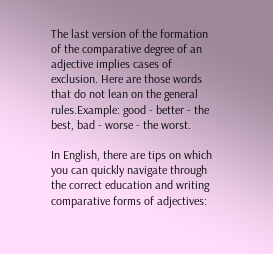The last version of the formation of the comparative degree of an adjective implies cases of exclusion. Here are those words that do not lean on the general rules.Example: good - better - the best, bad - worse - the worst.

In English, there are tips on which you can quickly navigate through the correct education and writing comparative forms of adjectives: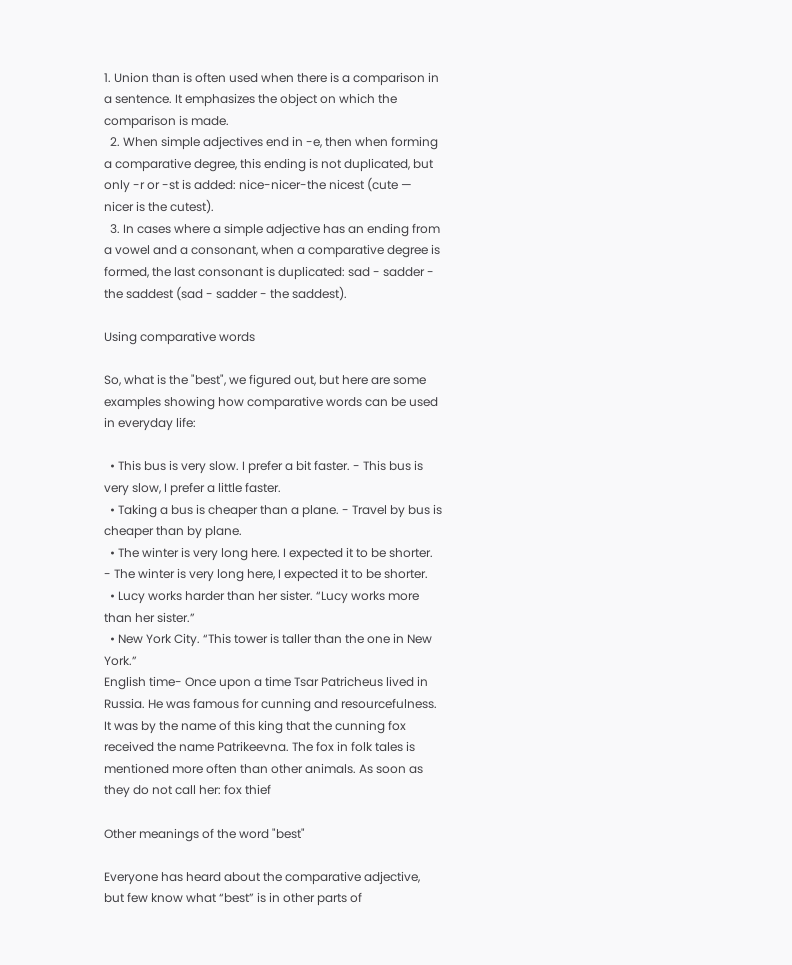1. Union than is often used when there is a comparison in a sentence. It emphasizes the object on which the comparison is made.
  2. When simple adjectives end in -e, then when forming a comparative degree, this ending is not duplicated, but only -r or -st is added: nice-nicer-the nicest (cute — nicer is the cutest).
  3. In cases where a simple adjective has an ending from a vowel and a consonant, when a comparative degree is formed, the last consonant is duplicated: sad - sadder - the saddest (sad - sadder - the saddest).

Using comparative words

So, what is the "best", we figured out, but here are some examples showing how comparative words can be used in everyday life:

  • This bus is very slow. I prefer a bit faster. - This bus is very slow, I prefer a little faster.
  • Taking a bus is cheaper than a plane. - Travel by bus is cheaper than by plane.
  • The winter is very long here. I expected it to be shorter. - The winter is very long here, I expected it to be shorter.
  • Lucy works harder than her sister. “Lucy works more than her sister.”
  • New York City. “This tower is taller than the one in New York.”
English time- Once upon a time Tsar Patricheus lived in Russia. He was famous for cunning and resourcefulness. It was by the name of this king that the cunning fox received the name Patrikeevna. The fox in folk tales is mentioned more often than other animals. As soon as they do not call her: fox thief

Other meanings of the word "best"

Everyone has heard about the comparative adjective, but few know what “best” is in other parts of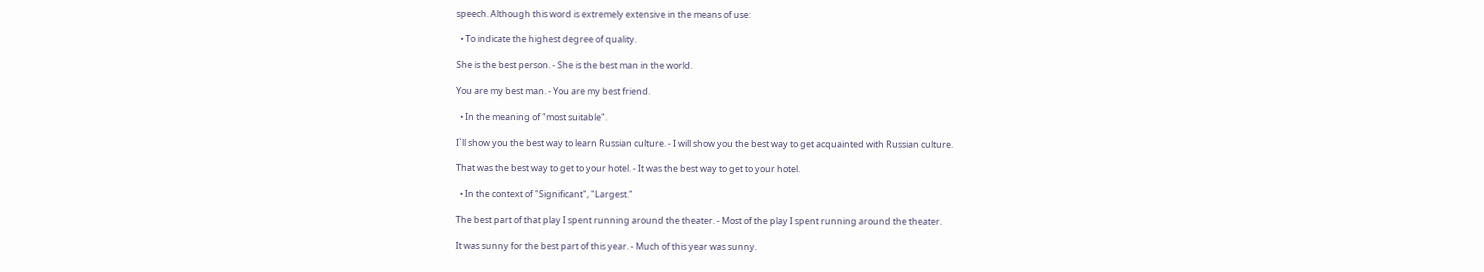speech. Although this word is extremely extensive in the means of use:

  • To indicate the highest degree of quality.

She is the best person. - She is the best man in the world.

You are my best man. - You are my best friend.

  • In the meaning of "most suitable".

I`ll show you the best way to learn Russian culture. - I will show you the best way to get acquainted with Russian culture.

That was the best way to get to your hotel. - It was the best way to get to your hotel.

  • In the context of "Significant", "Largest."

The best part of that play I spent running around the theater. - Most of the play I spent running around the theater.

It was sunny for the best part of this year. - Much of this year was sunny.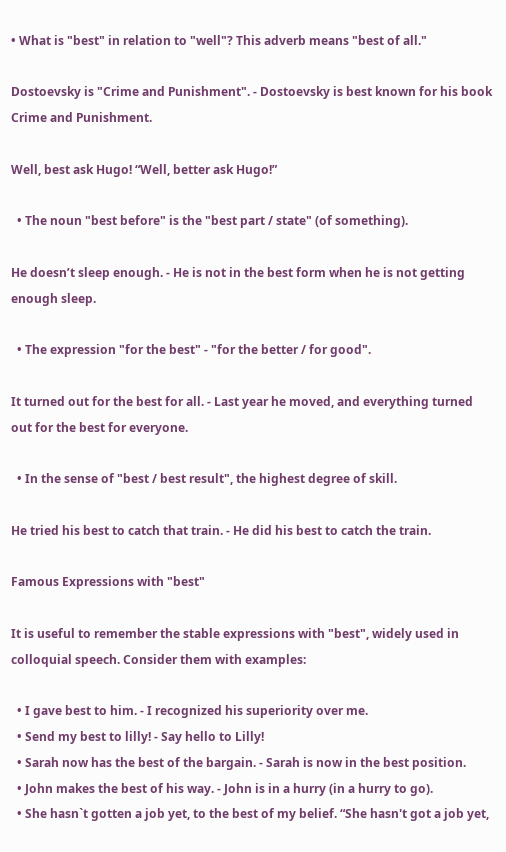• What is "best" in relation to "well"? This adverb means "best of all."

Dostoevsky is "Crime and Punishment". - Dostoevsky is best known for his book Crime and Punishment.

Well, best ask Hugo! “Well, better ask Hugo!”

  • The noun "best before" is the "best part / state" (of something).

He doesn’t sleep enough. - He is not in the best form when he is not getting enough sleep.

  • The expression "for the best" - "for the better / for good".

It turned out for the best for all. - Last year he moved, and everything turned out for the best for everyone.

  • In the sense of "best / best result", the highest degree of skill.

He tried his best to catch that train. - He did his best to catch the train.

Famous Expressions with "best"

It is useful to remember the stable expressions with "best", widely used in colloquial speech. Consider them with examples:

  • I gave best to him. - I recognized his superiority over me.
  • Send my best to lilly! - Say hello to Lilly!
  • Sarah now has the best of the bargain. - Sarah is now in the best position.
  • John makes the best of his way. - John is in a hurry (in a hurry to go).
  • She hasn`t gotten a job yet, to the best of my belief. “She hasn't got a job yet,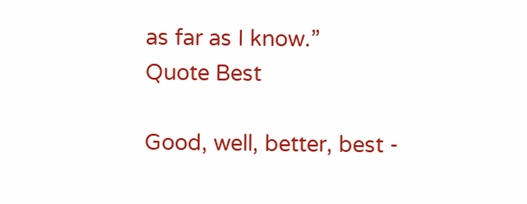as far as I know.”
Quote Best

Good, well, better, best -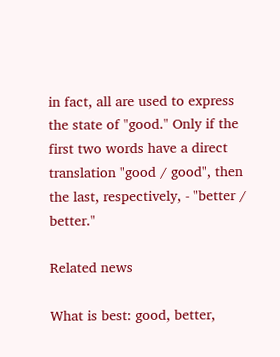in fact, all are used to express the state of "good." Only if the first two words have a direct translation "good / good", then the last, respectively, - "better / better."

Related news

What is best: good, better,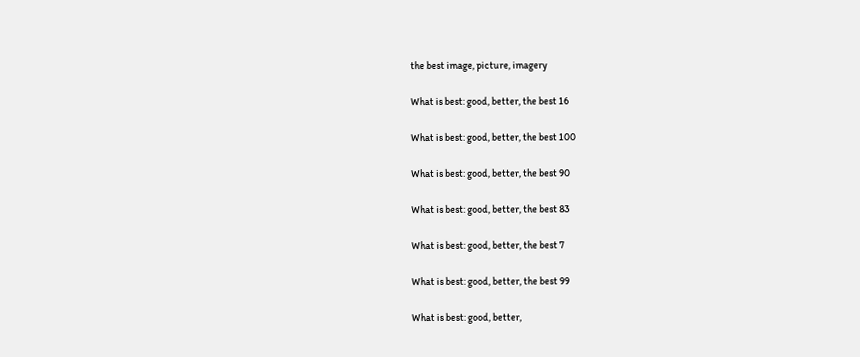the best image, picture, imagery

What is best: good, better, the best 16

What is best: good, better, the best 100

What is best: good, better, the best 90

What is best: good, better, the best 83

What is best: good, better, the best 7

What is best: good, better, the best 99

What is best: good, better,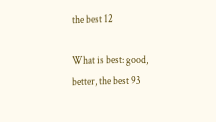the best 12

What is best: good, better, the best 93